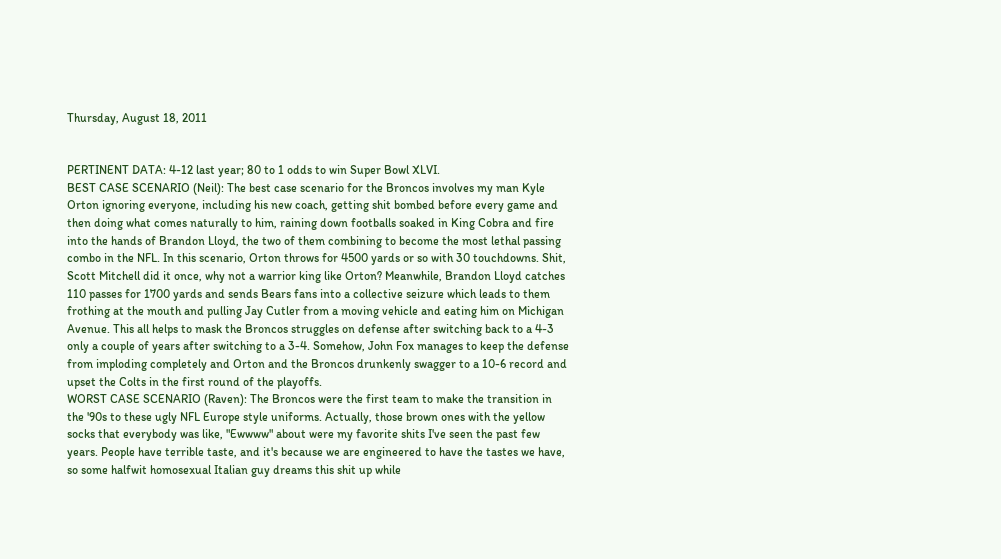Thursday, August 18, 2011


PERTINENT DATA: 4-12 last year; 80 to 1 odds to win Super Bowl XLVI.
BEST CASE SCENARIO (Neil): The best case scenario for the Broncos involves my man Kyle Orton ignoring everyone, including his new coach, getting shit bombed before every game and then doing what comes naturally to him, raining down footballs soaked in King Cobra and fire into the hands of Brandon Lloyd, the two of them combining to become the most lethal passing combo in the NFL. In this scenario, Orton throws for 4500 yards or so with 30 touchdowns. Shit, Scott Mitchell did it once, why not a warrior king like Orton? Meanwhile, Brandon Lloyd catches 110 passes for 1700 yards and sends Bears fans into a collective seizure which leads to them frothing at the mouth and pulling Jay Cutler from a moving vehicle and eating him on Michigan Avenue. This all helps to mask the Broncos struggles on defense after switching back to a 4-3 only a couple of years after switching to a 3-4. Somehow, John Fox manages to keep the defense from imploding completely and Orton and the Broncos drunkenly swagger to a 10-6 record and upset the Colts in the first round of the playoffs.
WORST CASE SCENARIO (Raven): The Broncos were the first team to make the transition in the '90s to these ugly NFL Europe style uniforms. Actually, those brown ones with the yellow socks that everybody was like, "Ewwww" about were my favorite shits I've seen the past few years. People have terrible taste, and it's because we are engineered to have the tastes we have, so some halfwit homosexual Italian guy dreams this shit up while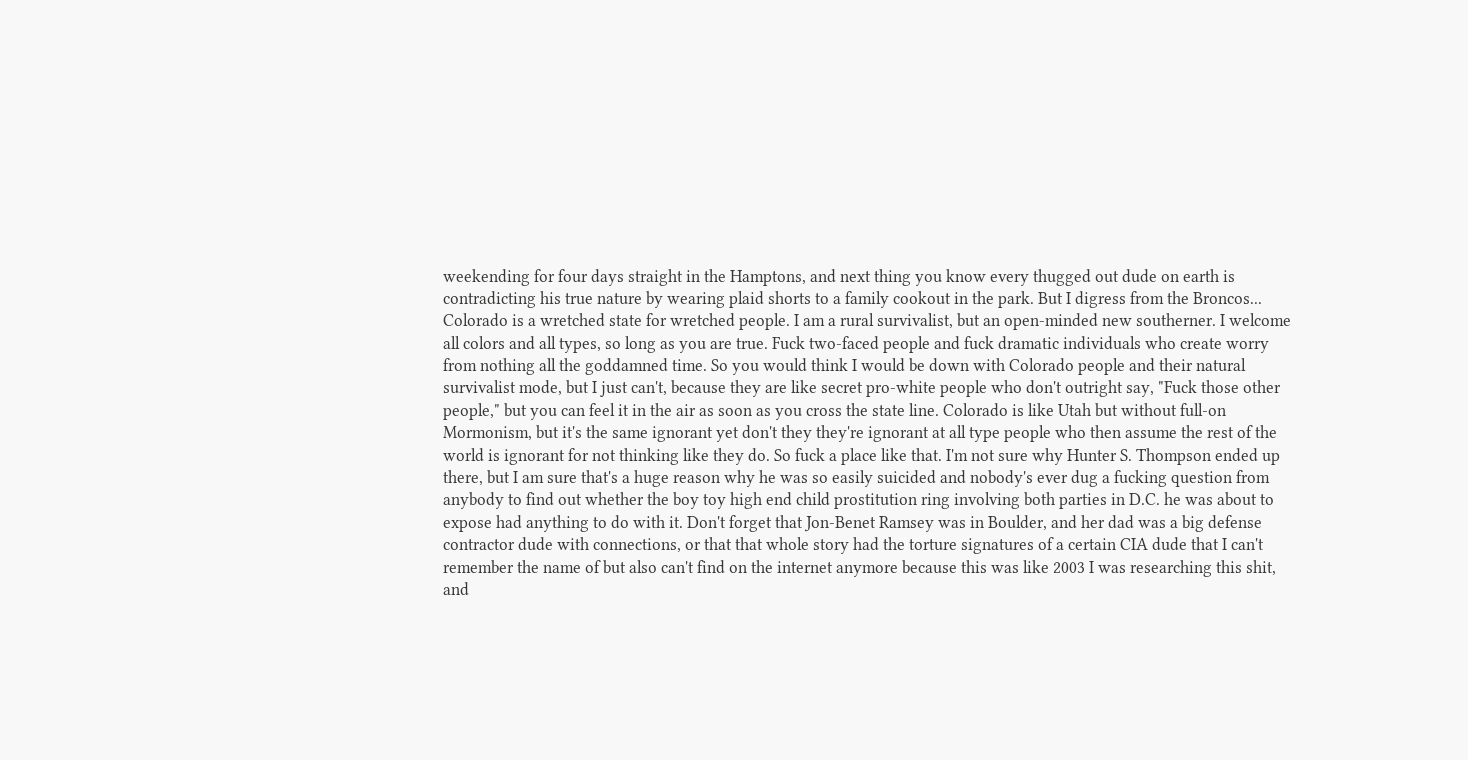weekending for four days straight in the Hamptons, and next thing you know every thugged out dude on earth is contradicting his true nature by wearing plaid shorts to a family cookout in the park. But I digress from the Broncos... Colorado is a wretched state for wretched people. I am a rural survivalist, but an open-minded new southerner. I welcome all colors and all types, so long as you are true. Fuck two-faced people and fuck dramatic individuals who create worry from nothing all the goddamned time. So you would think I would be down with Colorado people and their natural survivalist mode, but I just can't, because they are like secret pro-white people who don't outright say, "Fuck those other people," but you can feel it in the air as soon as you cross the state line. Colorado is like Utah but without full-on Mormonism, but it's the same ignorant yet don't they they're ignorant at all type people who then assume the rest of the world is ignorant for not thinking like they do. So fuck a place like that. I'm not sure why Hunter S. Thompson ended up there, but I am sure that's a huge reason why he was so easily suicided and nobody's ever dug a fucking question from anybody to find out whether the boy toy high end child prostitution ring involving both parties in D.C. he was about to expose had anything to do with it. Don't forget that Jon-Benet Ramsey was in Boulder, and her dad was a big defense contractor dude with connections, or that that whole story had the torture signatures of a certain CIA dude that I can't remember the name of but also can't find on the internet anymore because this was like 2003 I was researching this shit, and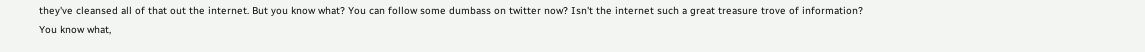they've cleansed all of that out the internet. But you know what? You can follow some dumbass on twitter now? Isn't the internet such a great treasure trove of information? You know what,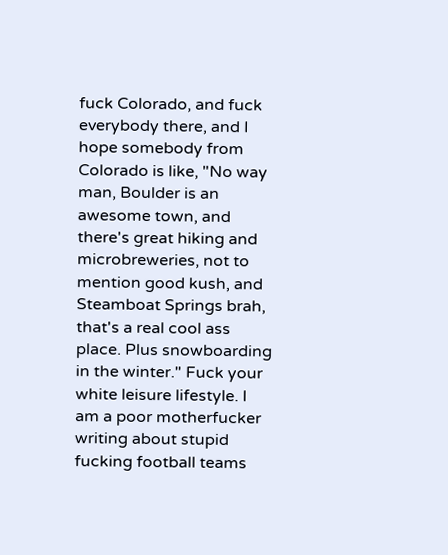fuck Colorado, and fuck everybody there, and I hope somebody from Colorado is like, "No way man, Boulder is an awesome town, and there's great hiking and microbreweries, not to mention good kush, and Steamboat Springs brah, that's a real cool ass place. Plus snowboarding in the winter." Fuck your white leisure lifestyle. I am a poor motherfucker writing about stupid fucking football teams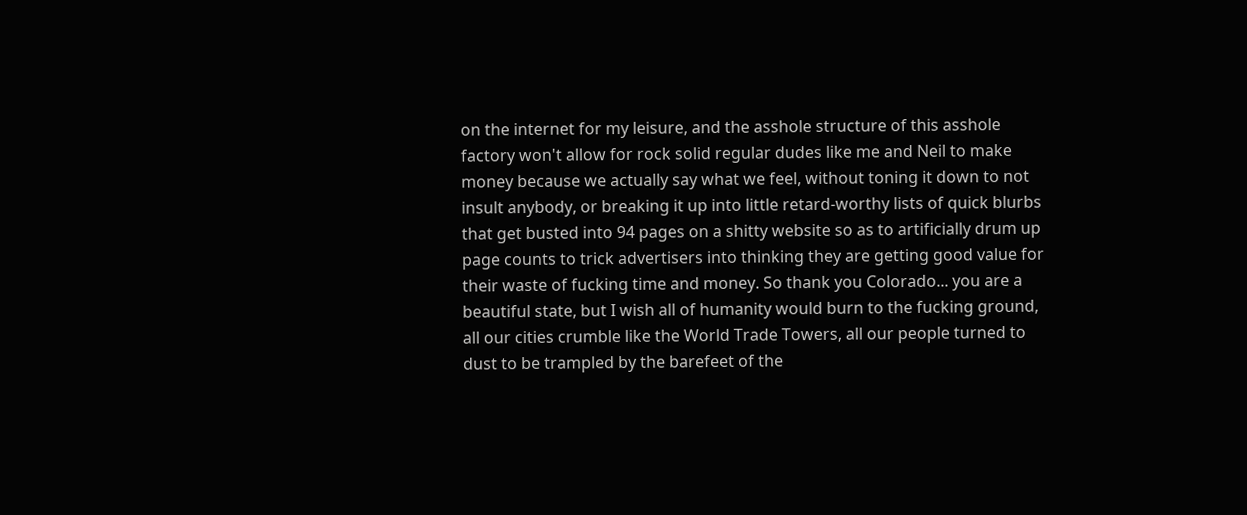on the internet for my leisure, and the asshole structure of this asshole factory won't allow for rock solid regular dudes like me and Neil to make money because we actually say what we feel, without toning it down to not insult anybody, or breaking it up into little retard-worthy lists of quick blurbs that get busted into 94 pages on a shitty website so as to artificially drum up page counts to trick advertisers into thinking they are getting good value for their waste of fucking time and money. So thank you Colorado... you are a beautiful state, but I wish all of humanity would burn to the fucking ground, all our cities crumble like the World Trade Towers, all our people turned to dust to be trampled by the barefeet of the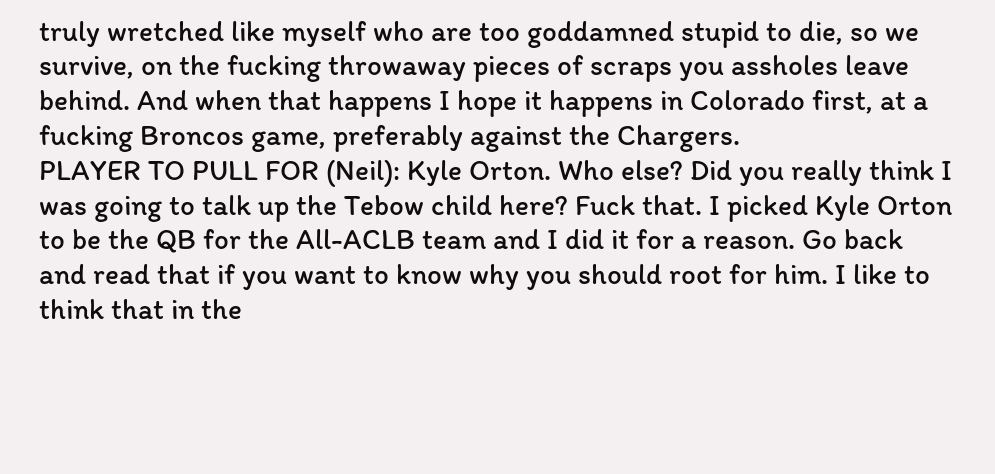truly wretched like myself who are too goddamned stupid to die, so we survive, on the fucking throwaway pieces of scraps you assholes leave behind. And when that happens I hope it happens in Colorado first, at a fucking Broncos game, preferably against the Chargers.
PLAYER TO PULL FOR (Neil): Kyle Orton. Who else? Did you really think I was going to talk up the Tebow child here? Fuck that. I picked Kyle Orton to be the QB for the All-ACLB team and I did it for a reason. Go back and read that if you want to know why you should root for him. I like to think that in the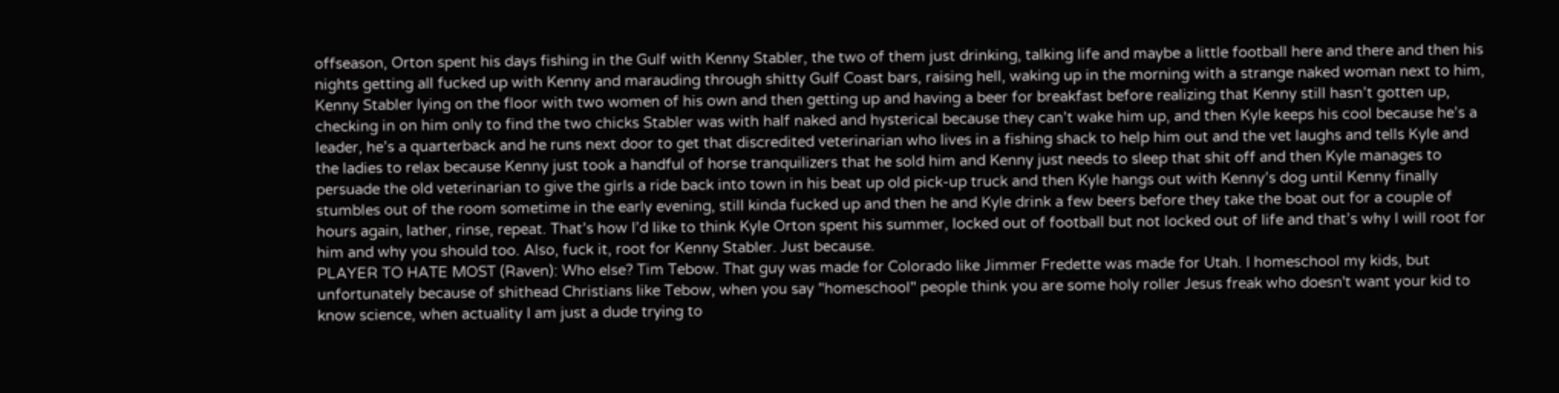offseason, Orton spent his days fishing in the Gulf with Kenny Stabler, the two of them just drinking, talking life and maybe a little football here and there and then his nights getting all fucked up with Kenny and marauding through shitty Gulf Coast bars, raising hell, waking up in the morning with a strange naked woman next to him, Kenny Stabler lying on the floor with two women of his own and then getting up and having a beer for breakfast before realizing that Kenny still hasn’t gotten up, checking in on him only to find the two chicks Stabler was with half naked and hysterical because they can’t wake him up, and then Kyle keeps his cool because he’s a leader, he’s a quarterback and he runs next door to get that discredited veterinarian who lives in a fishing shack to help him out and the vet laughs and tells Kyle and the ladies to relax because Kenny just took a handful of horse tranquilizers that he sold him and Kenny just needs to sleep that shit off and then Kyle manages to persuade the old veterinarian to give the girls a ride back into town in his beat up old pick-up truck and then Kyle hangs out with Kenny’s dog until Kenny finally stumbles out of the room sometime in the early evening, still kinda fucked up and then he and Kyle drink a few beers before they take the boat out for a couple of hours again, lather, rinse, repeat. That’s how I’d like to think Kyle Orton spent his summer, locked out of football but not locked out of life and that’s why I will root for him and why you should too. Also, fuck it, root for Kenny Stabler. Just because.
PLAYER TO HATE MOST (Raven): Who else? Tim Tebow. That guy was made for Colorado like Jimmer Fredette was made for Utah. I homeschool my kids, but unfortunately because of shithead Christians like Tebow, when you say "homeschool" people think you are some holy roller Jesus freak who doesn't want your kid to know science, when actuality I am just a dude trying to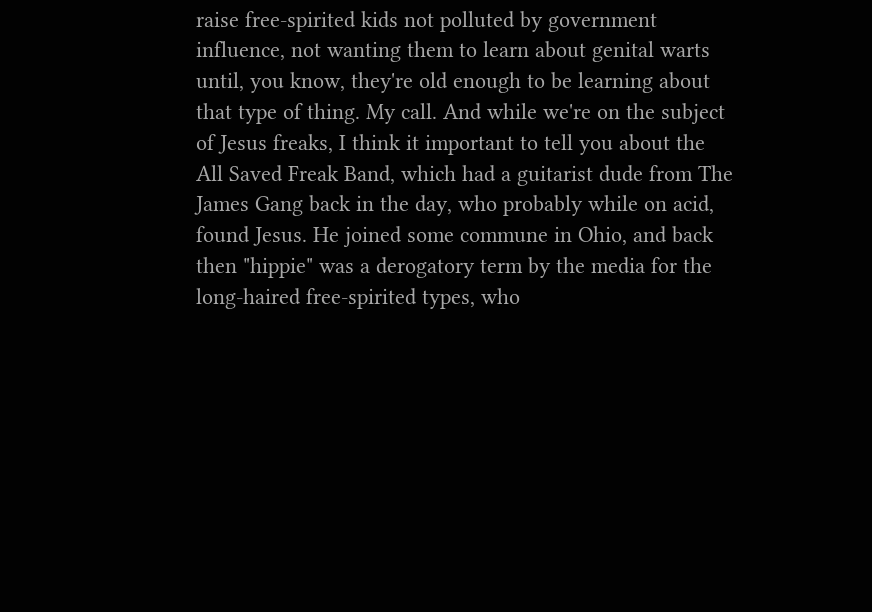raise free-spirited kids not polluted by government influence, not wanting them to learn about genital warts until, you know, they're old enough to be learning about that type of thing. My call. And while we're on the subject of Jesus freaks, I think it important to tell you about the All Saved Freak Band, which had a guitarist dude from The James Gang back in the day, who probably while on acid, found Jesus. He joined some commune in Ohio, and back then "hippie" was a derogatory term by the media for the long-haired free-spirited types, who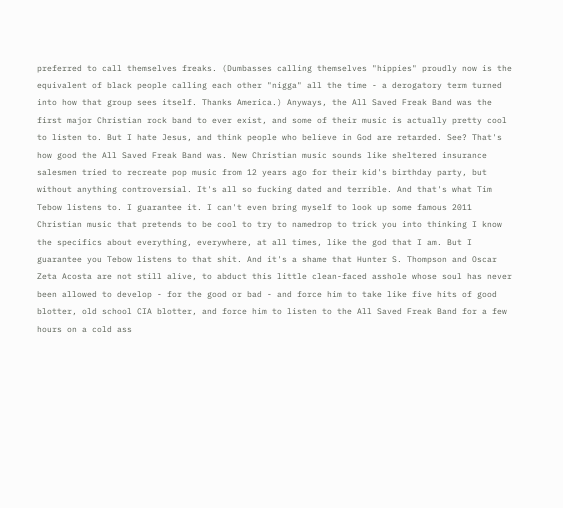preferred to call themselves freaks. (Dumbasses calling themselves "hippies" proudly now is the equivalent of black people calling each other "nigga" all the time - a derogatory term turned into how that group sees itself. Thanks America.) Anyways, the All Saved Freak Band was the first major Christian rock band to ever exist, and some of their music is actually pretty cool to listen to. But I hate Jesus, and think people who believe in God are retarded. See? That's how good the All Saved Freak Band was. New Christian music sounds like sheltered insurance salesmen tried to recreate pop music from 12 years ago for their kid's birthday party, but without anything controversial. It's all so fucking dated and terrible. And that's what Tim Tebow listens to. I guarantee it. I can't even bring myself to look up some famous 2011 Christian music that pretends to be cool to try to namedrop to trick you into thinking I know the specifics about everything, everywhere, at all times, like the god that I am. But I guarantee you Tebow listens to that shit. And it's a shame that Hunter S. Thompson and Oscar Zeta Acosta are not still alive, to abduct this little clean-faced asshole whose soul has never been allowed to develop - for the good or bad - and force him to take like five hits of good blotter, old school CIA blotter, and force him to listen to the All Saved Freak Band for a few hours on a cold ass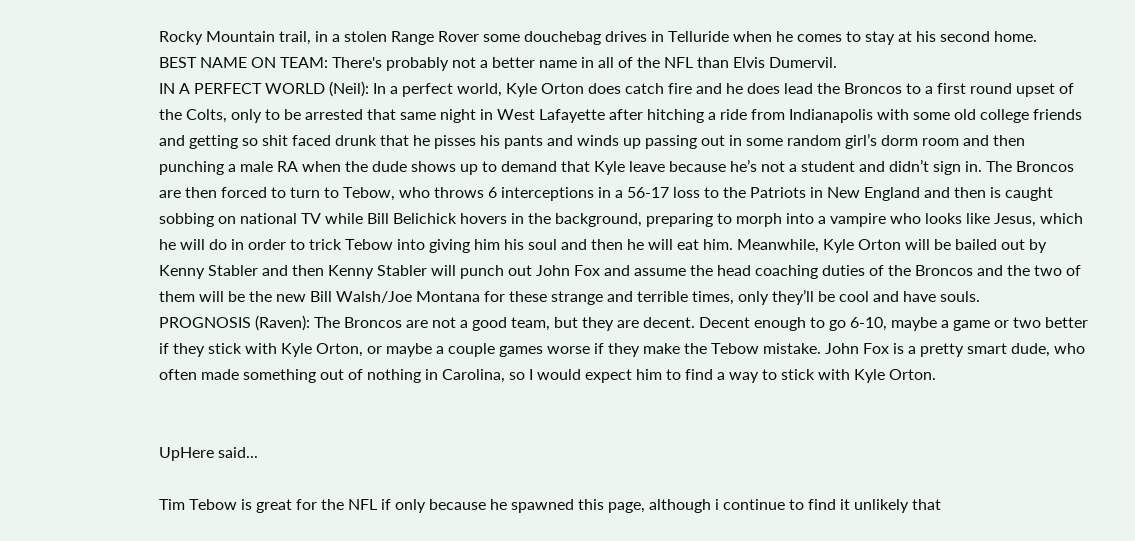Rocky Mountain trail, in a stolen Range Rover some douchebag drives in Telluride when he comes to stay at his second home.
BEST NAME ON TEAM: There's probably not a better name in all of the NFL than Elvis Dumervil.
IN A PERFECT WORLD (Neil): In a perfect world, Kyle Orton does catch fire and he does lead the Broncos to a first round upset of the Colts, only to be arrested that same night in West Lafayette after hitching a ride from Indianapolis with some old college friends and getting so shit faced drunk that he pisses his pants and winds up passing out in some random girl’s dorm room and then punching a male RA when the dude shows up to demand that Kyle leave because he’s not a student and didn’t sign in. The Broncos are then forced to turn to Tebow, who throws 6 interceptions in a 56-17 loss to the Patriots in New England and then is caught sobbing on national TV while Bill Belichick hovers in the background, preparing to morph into a vampire who looks like Jesus, which he will do in order to trick Tebow into giving him his soul and then he will eat him. Meanwhile, Kyle Orton will be bailed out by Kenny Stabler and then Kenny Stabler will punch out John Fox and assume the head coaching duties of the Broncos and the two of them will be the new Bill Walsh/Joe Montana for these strange and terrible times, only they’ll be cool and have souls.
PROGNOSIS (Raven): The Broncos are not a good team, but they are decent. Decent enough to go 6-10, maybe a game or two better if they stick with Kyle Orton, or maybe a couple games worse if they make the Tebow mistake. John Fox is a pretty smart dude, who often made something out of nothing in Carolina, so I would expect him to find a way to stick with Kyle Orton.


UpHere said...

Tim Tebow is great for the NFL if only because he spawned this page, although i continue to find it unlikely that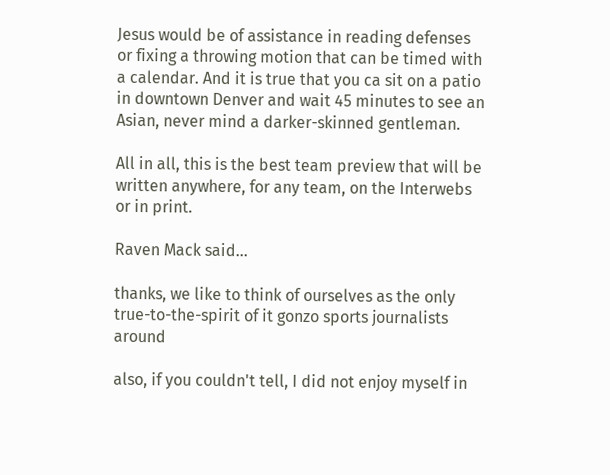Jesus would be of assistance in reading defenses or fixing a throwing motion that can be timed with a calendar. And it is true that you ca sit on a patio in downtown Denver and wait 45 minutes to see an Asian, never mind a darker-skinned gentleman.

All in all, this is the best team preview that will be written anywhere, for any team, on the Interwebs or in print.

Raven Mack said...

thanks, we like to think of ourselves as the only true-to-the-spirit of it gonzo sports journalists around

also, if you couldn't tell, I did not enjoy myself in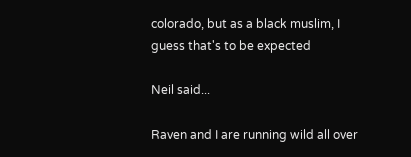colorado, but as a black muslim, I guess that's to be expected

Neil said...

Raven and I are running wild all over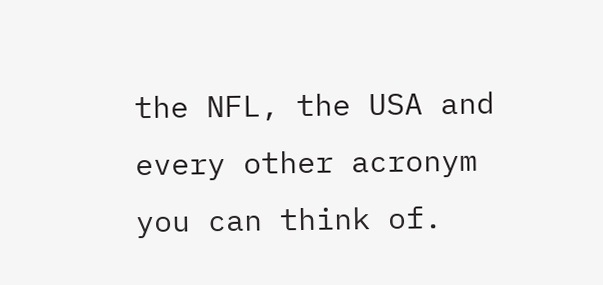the NFL, the USA and every other acronym you can think of.